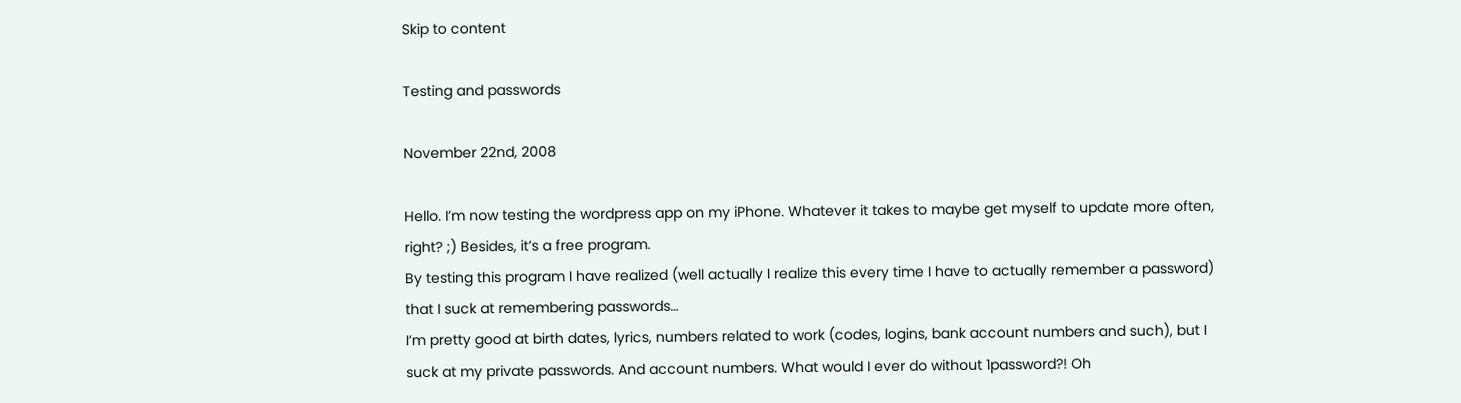Skip to content

Testing and passwords

November 22nd, 2008

Hello. I’m now testing the wordpress app on my iPhone. Whatever it takes to maybe get myself to update more often, right? ;) Besides, it’s a free program.
By testing this program I have realized (well actually I realize this every time I have to actually remember a password) that I suck at remembering passwords…
I’m pretty good at birth dates, lyrics, numbers related to work (codes, logins, bank account numbers and such), but I suck at my private passwords. And account numbers. What would I ever do without 1password?! Oh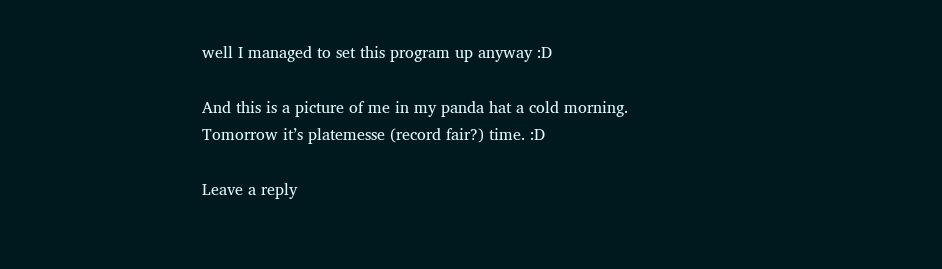well I managed to set this program up anyway :D

And this is a picture of me in my panda hat a cold morning.
Tomorrow it’s platemesse (record fair?) time. :D

Leave a reply